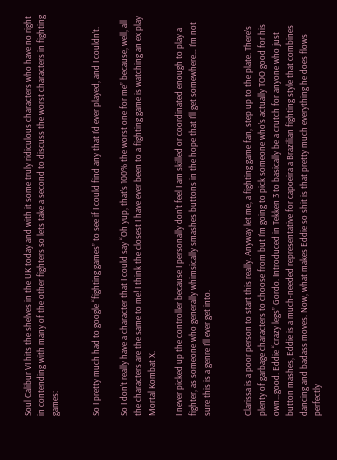Soul Calibur VI hits the shelves in the UK today and with it some truly ridiculous characters who have no right in contending with many of the other fighters so lets take a second to discuss the worst characters in fighting games:


So I pretty much had to google “fighting games” to see if I could find any that I’d ever played, and I couldn’t.

So I don’t really have a character that I could say “Oh yup, that’s 100% the worst one for me” because, well, all the characters are the same to me! I think the closest I have ever been to a fighting game is watching an ex play Mortal Kombat X.

I never picked up the controller because I personally don’t feel I am skilled or coordinated enough to play a fighter, as someone who generally whimsically smashes buttons in the hope that I’ll get somewhere… I’m not sure this is a genre I’ll ever get into.


Clarissa is a poor person to start this really. Anyway let me, a fighting game fan, step up to the plate. There’s plenty of garbage characters to choose from but I’m going to pick someone who’s actually TOO good for his own…good. Eddie “crazy legs” Gordo. Introduced in Tekken 3 to basically be a crutch for anyone who just button mashes, Eddie is a much-needed representative for capoeira a Brazilian fighting style that combines dancing and badass moves. Now, what makes Eddie so shit is that pretty much everything he does flows perfectly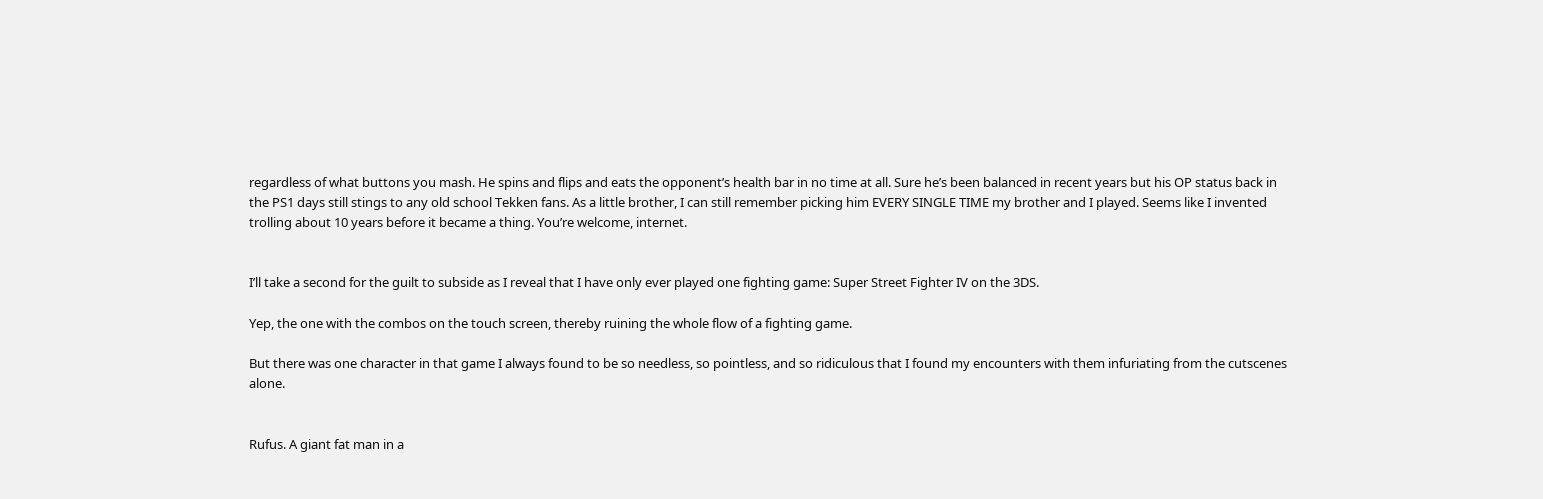regardless of what buttons you mash. He spins and flips and eats the opponent’s health bar in no time at all. Sure he’s been balanced in recent years but his OP status back in the PS1 days still stings to any old school Tekken fans. As a little brother, I can still remember picking him EVERY SINGLE TIME my brother and I played. Seems like I invented trolling about 10 years before it became a thing. You’re welcome, internet.


I’ll take a second for the guilt to subside as I reveal that I have only ever played one fighting game: Super Street Fighter IV on the 3DS.

Yep, the one with the combos on the touch screen, thereby ruining the whole flow of a fighting game.

But there was one character in that game I always found to be so needless, so pointless, and so ridiculous that I found my encounters with them infuriating from the cutscenes alone.


Rufus. A giant fat man in a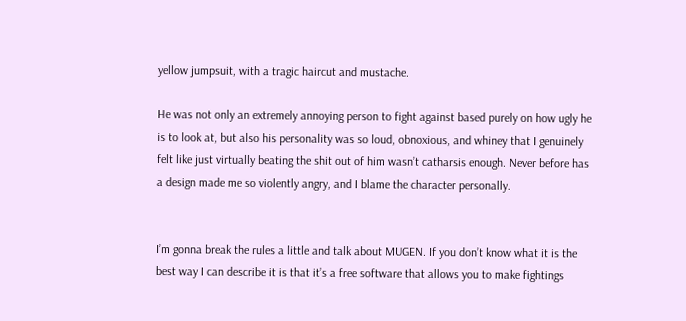yellow jumpsuit, with a tragic haircut and mustache.

He was not only an extremely annoying person to fight against based purely on how ugly he is to look at, but also his personality was so loud, obnoxious, and whiney that I genuinely felt like just virtually beating the shit out of him wasn’t catharsis enough. Never before has a design made me so violently angry, and I blame the character personally.


I’m gonna break the rules a little and talk about MUGEN. If you don’t know what it is the best way I can describe it is that it’s a free software that allows you to make fightings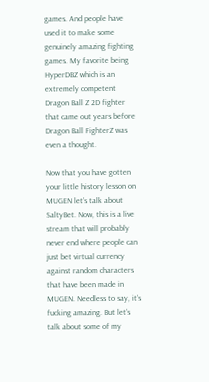games. And people have used it to make some genuinely amazing fighting games. My favorite being HyperDBZ which is an extremely competent Dragon Ball Z 2D fighter that came out years before Dragon Ball FighterZ was even a thought.

Now that you have gotten your little history lesson on MUGEN let’s talk about SaltyBet. Now, this is a live stream that will probably never end where people can just bet virtual currency against random characters that have been made in MUGEN. Needless to say, it’s fucking amazing. But let’s talk about some of my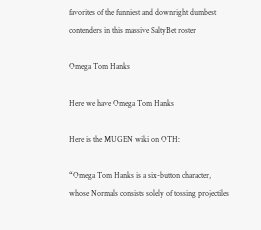favorites of the funniest and downright dumbest contenders in this massive SaltyBet roster

Omega Tom Hanks

Here we have Omega Tom Hanks

Here is the MUGEN wiki on OTH:

“Omega Tom Hanks is a six-button character, whose Normals consists solely of tossing projectiles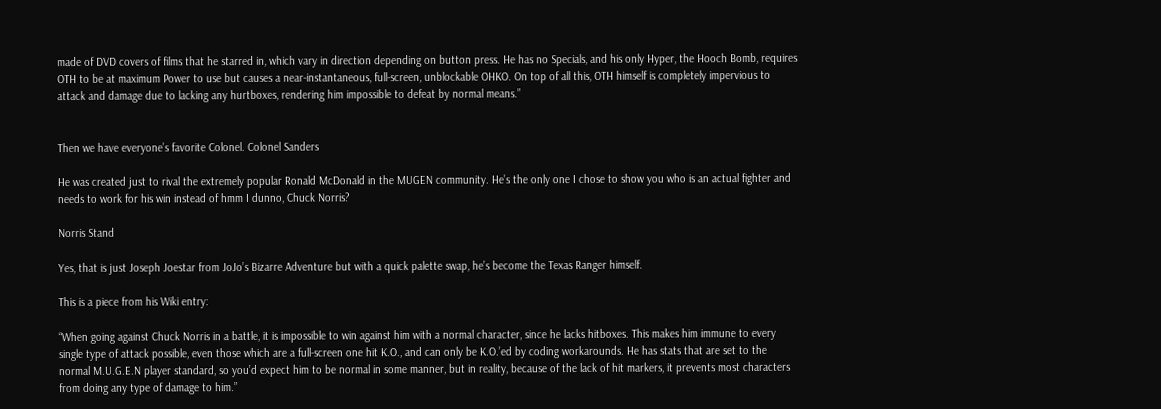made of DVD covers of films that he starred in, which vary in direction depending on button press. He has no Specials, and his only Hyper, the Hooch Bomb, requires OTH to be at maximum Power to use but causes a near-instantaneous, full-screen, unblockable OHKO. On top of all this, OTH himself is completely impervious to attack and damage due to lacking any hurtboxes, rendering him impossible to defeat by normal means.”


Then we have everyone’s favorite Colonel. Colonel Sanders

He was created just to rival the extremely popular Ronald McDonald in the MUGEN community. He’s the only one I chose to show you who is an actual fighter and needs to work for his win instead of hmm I dunno, Chuck Norris?

Norris Stand

Yes, that is just Joseph Joestar from JoJo’s Bizarre Adventure but with a quick palette swap, he’s become the Texas Ranger himself.

This is a piece from his Wiki entry:

“When going against Chuck Norris in a battle, it is impossible to win against him with a normal character, since he lacks hitboxes. This makes him immune to every single type of attack possible, even those which are a full-screen one hit K.O., and can only be K.O.’ed by coding workarounds. He has stats that are set to the normal M.U.G.E.N player standard, so you’d expect him to be normal in some manner, but in reality, because of the lack of hit markers, it prevents most characters from doing any type of damage to him.”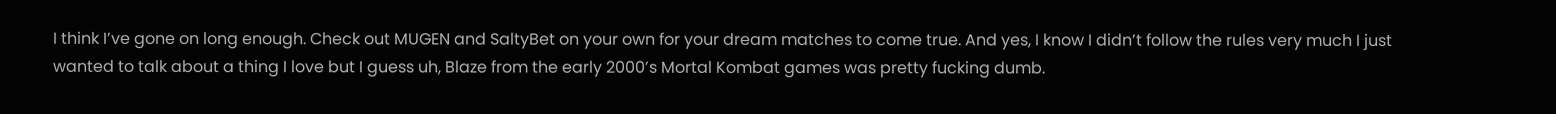I think I’ve gone on long enough. Check out MUGEN and SaltyBet on your own for your dream matches to come true. And yes, I know I didn’t follow the rules very much I just wanted to talk about a thing I love but I guess uh, Blaze from the early 2000’s Mortal Kombat games was pretty fucking dumb.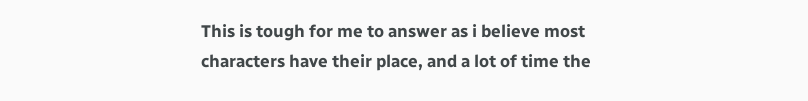This is tough for me to answer as i believe most characters have their place, and a lot of time the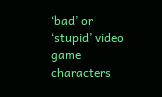‘bad’ or ‘stupid’ video game characters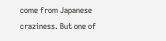come from Japanese craziness. But one of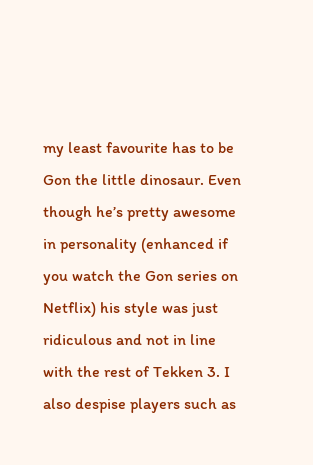my least favourite has to be Gon the little dinosaur. Even though he’s pretty awesome in personality (enhanced if you watch the Gon series on Netflix) his style was just ridiculous and not in line with the rest of Tekken 3. I also despise players such as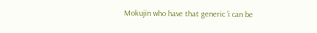Mokujin who have that generic ‘i can be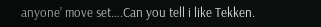anyone’ move set….Can you tell i like Tekken.